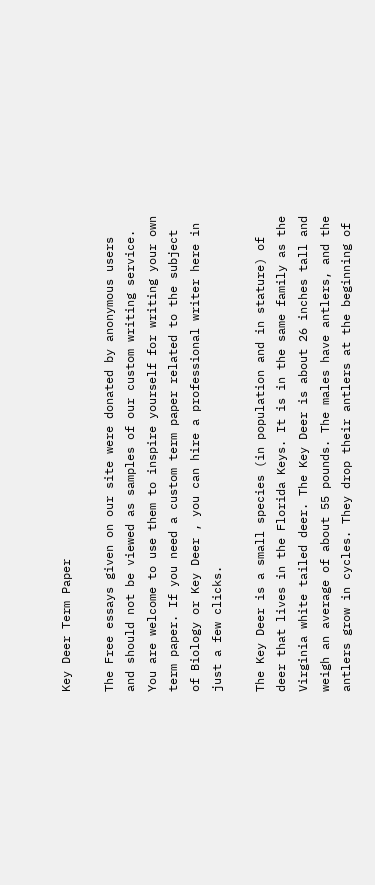Key Deer Term Paper

The Free essays given on our site were donated by anonymous users and should not be viewed as samples of our custom writing service. You are welcome to use them to inspire yourself for writing your own term paper. If you need a custom term paper related to the subject of Biology or Key Deer , you can hire a professional writer here in just a few clicks.

The Key Deer is a small species (in population and in stature) of deer that lives in the Florida Keys. It is in the same family as the Virginia white tailed deer. The Key Deer is about 26 inches tall and weigh an average of about 55 pounds. The males have antlers, and the antlers grow in cycles. They drop their antlers at the beginning of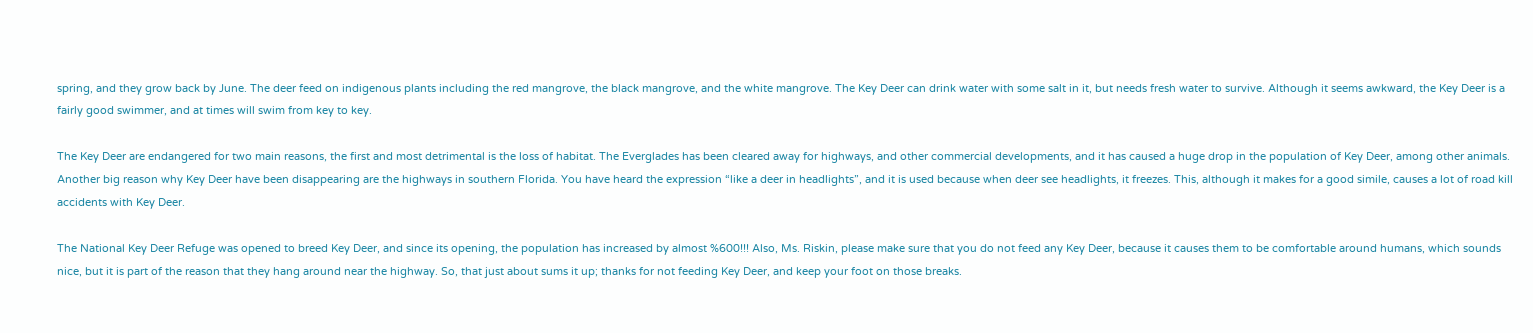spring, and they grow back by June. The deer feed on indigenous plants including the red mangrove, the black mangrove, and the white mangrove. The Key Deer can drink water with some salt in it, but needs fresh water to survive. Although it seems awkward, the Key Deer is a fairly good swimmer, and at times will swim from key to key.

The Key Deer are endangered for two main reasons, the first and most detrimental is the loss of habitat. The Everglades has been cleared away for highways, and other commercial developments, and it has caused a huge drop in the population of Key Deer, among other animals. Another big reason why Key Deer have been disappearing are the highways in southern Florida. You have heard the expression “like a deer in headlights”, and it is used because when deer see headlights, it freezes. This, although it makes for a good simile, causes a lot of road kill accidents with Key Deer.

The National Key Deer Refuge was opened to breed Key Deer, and since its opening, the population has increased by almost %600!!! Also, Ms. Riskin, please make sure that you do not feed any Key Deer, because it causes them to be comfortable around humans, which sounds nice, but it is part of the reason that they hang around near the highway. So, that just about sums it up; thanks for not feeding Key Deer, and keep your foot on those breaks.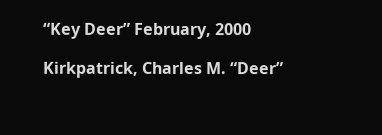“Key Deer” February, 2000

Kirkpatrick, Charles M. “Deer”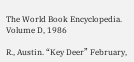The World Book Encyclopedia. Volume D, 1986

R., Austin. “Key Deer” February,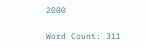2000

Word Count: 311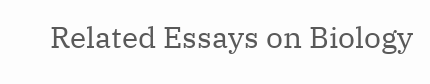Related Essays on Biology